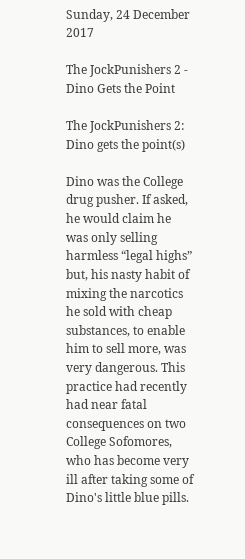Sunday, 24 December 2017

The JockPunishers 2 - Dino Gets the Point

The JockPunishers 2: Dino gets the point(s)

Dino was the College drug pusher. If asked, he would claim he was only selling harmless “legal highs” but, his nasty habit of mixing the narcotics he sold with cheap substances, to enable him to sell more, was very dangerous. This practice had recently had near fatal consequences on two College Sofomores, who has become very ill after taking some of Dino's little blue pills.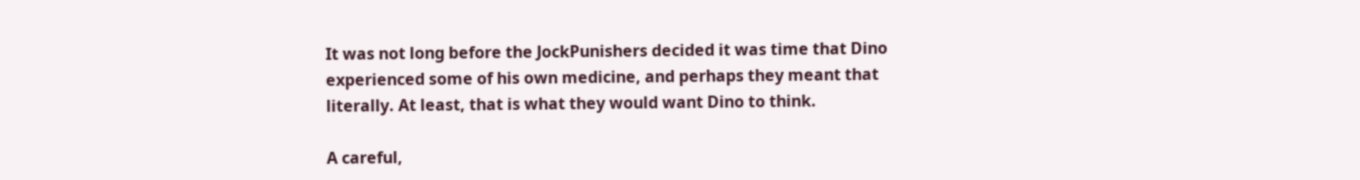It was not long before the JockPunishers decided it was time that Dino experienced some of his own medicine, and perhaps they meant that literally. At least, that is what they would want Dino to think.

A careful,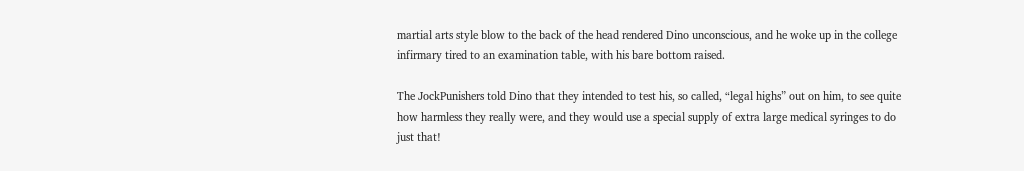martial arts style blow to the back of the head rendered Dino unconscious, and he woke up in the college infirmary tired to an examination table, with his bare bottom raised.

The JockPunishers told Dino that they intended to test his, so called, “legal highs” out on him, to see quite how harmless they really were, and they would use a special supply of extra large medical syringes to do just that!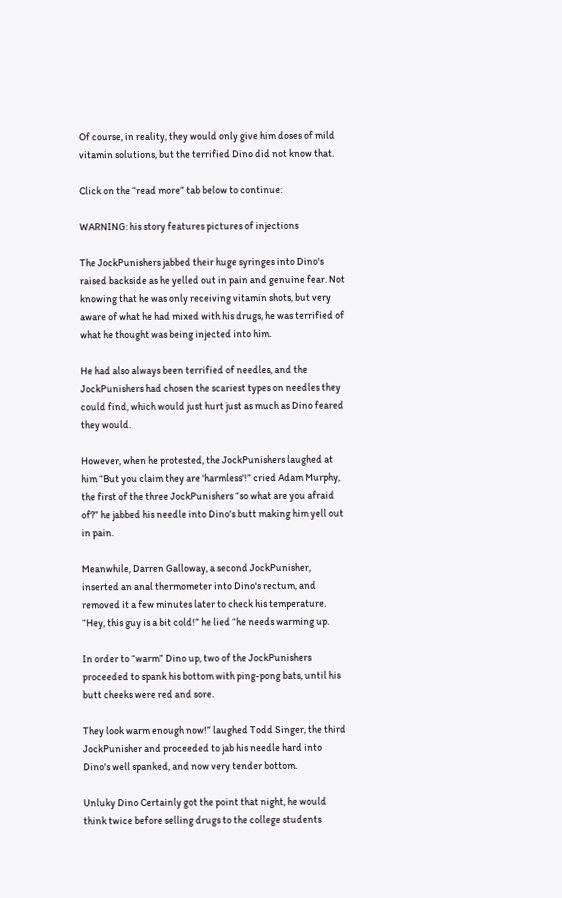Of course, in reality, they would only give him doses of mild vitamin solutions, but the terrified Dino did not know that.

Click on the “read more” tab below to continue:

WARNING: his story features pictures of injections

The JockPunishers jabbed their huge syringes into Dino's raised backside as he yelled out in pain and genuine fear. Not knowing that he was only receiving vitamin shots, but very aware of what he had mixed with his drugs, he was terrified of what he thought was being injected into him.

He had also always been terrified of needles, and the JockPunishers had chosen the scariest types on needles they could find, which would just hurt just as much as Dino feared they would.

However, when he protested, the JockPunishers laughed at him “But you claim they are 'harmless'!” cried Adam Murphy, the first of the three JockPunishers “so what are you afraid of?” he jabbed his needle into Dino's butt making him yell out in pain.

Meanwhile, Darren Galloway, a second JockPunisher, inserted an anal thermometer into Dino's rectum, and removed it a few minutes later to check his temperature. “Hey, this guy is a bit cold!” he lied “he needs warming up.

In order to “warm” Dino up, two of the JockPunishers proceeded to spank his bottom with ping-pong bats, until his butt cheeks were red and sore.

They look warm enough now!” laughed Todd Singer, the third JockPunisher and proceeded to jab his needle hard into Dino's well spanked, and now very tender bottom.

Unluky Dino Certainly got the point that night, he would think twice before selling drugs to the college students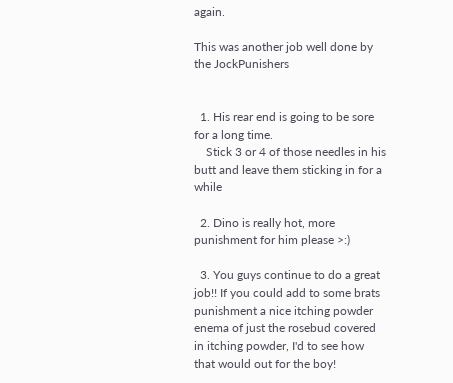again.

This was another job well done by the JockPunishers


  1. His rear end is going to be sore for a long time.
    Stick 3 or 4 of those needles in his butt and leave them sticking in for a while

  2. Dino is really hot, more punishment for him please >:)

  3. You guys continue to do a great job!! If you could add to some brats punishment a nice itching powder enema of just the rosebud covered in itching powder, I'd to see how that would out for the boy!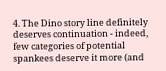4. The Dino story line definitely deserves continuation - indeed, few categories of potential spankees deserve it more (and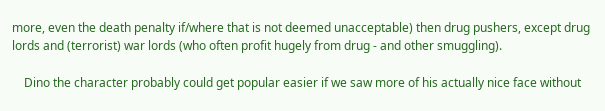more, even the death penalty if/where that is not deemed unacceptable) then drug pushers, except drug lords and (terrorist) war lords (who often profit hugely from drug - and other smuggling).

    Dino the character probably could get popular easier if we saw more of his actually nice face without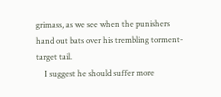grimass, as we see when the punishers hand out bats over his trembling torment-target tail.
    I suggest he should suffer more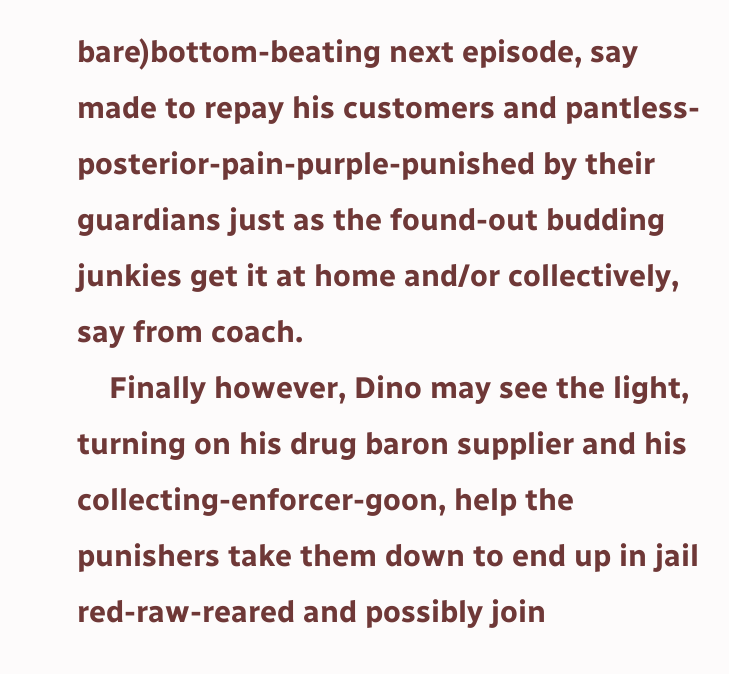bare)bottom-beating next episode, say made to repay his customers and pantless-posterior-pain-purple-punished by their guardians just as the found-out budding junkies get it at home and/or collectively, say from coach.
    Finally however, Dino may see the light, turning on his drug baron supplier and his collecting-enforcer-goon, help the punishers take them down to end up in jail red-raw-reared and possibly join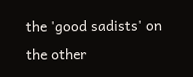the 'good sadists' on the other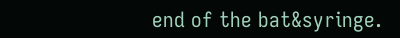end of the bat&syringe.